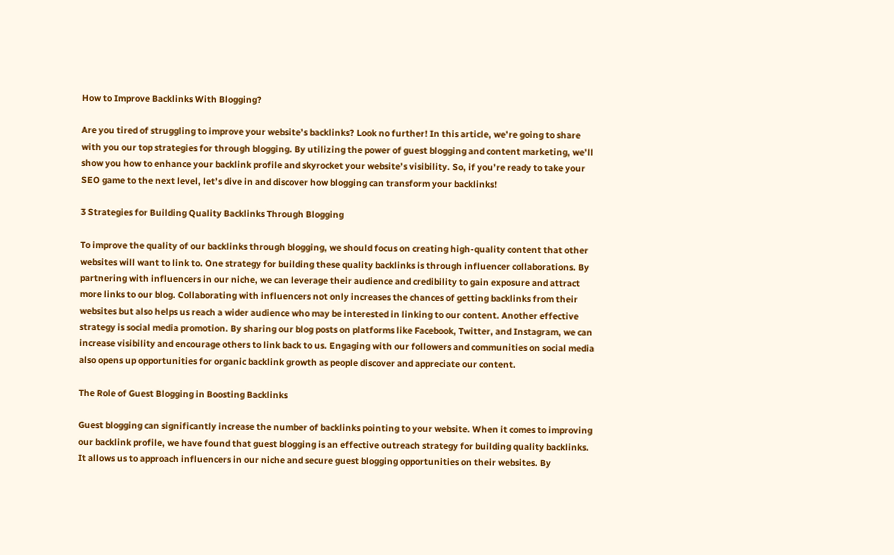How to Improve Backlinks With Blogging?

Are you tired of struggling to improve your website’s backlinks? Look no further! In this article, we’re going to share with you our top strategies for through blogging. By utilizing the power of guest blogging and content marketing, we’ll show you how to enhance your backlink profile and skyrocket your website’s visibility. So, if you’re ready to take your SEO game to the next level, let’s dive in and discover how blogging can transform your backlinks!

3 Strategies for Building Quality Backlinks Through Blogging

To improve the quality of our backlinks through blogging, we should focus on creating high-quality content that other websites will want to link to. One strategy for building these quality backlinks is through influencer collaborations. By partnering with influencers in our niche, we can leverage their audience and credibility to gain exposure and attract more links to our blog. Collaborating with influencers not only increases the chances of getting backlinks from their websites but also helps us reach a wider audience who may be interested in linking to our content. Another effective strategy is social media promotion. By sharing our blog posts on platforms like Facebook, Twitter, and Instagram, we can increase visibility and encourage others to link back to us. Engaging with our followers and communities on social media also opens up opportunities for organic backlink growth as people discover and appreciate our content.

The Role of Guest Blogging in Boosting Backlinks

Guest blogging can significantly increase the number of backlinks pointing to your website. When it comes to improving our backlink profile, we have found that guest blogging is an effective outreach strategy for building quality backlinks. It allows us to approach influencers in our niche and secure guest blogging opportunities on their websites. By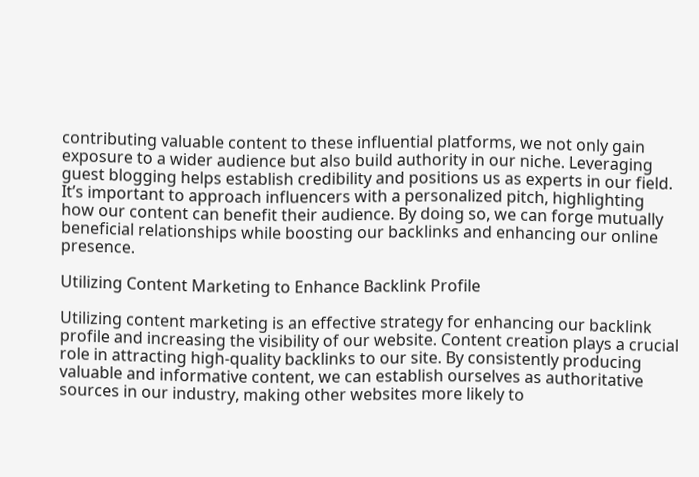contributing valuable content to these influential platforms, we not only gain exposure to a wider audience but also build authority in our niche. Leveraging guest blogging helps establish credibility and positions us as experts in our field. It’s important to approach influencers with a personalized pitch, highlighting how our content can benefit their audience. By doing so, we can forge mutually beneficial relationships while boosting our backlinks and enhancing our online presence.

Utilizing Content Marketing to Enhance Backlink Profile

Utilizing content marketing is an effective strategy for enhancing our backlink profile and increasing the visibility of our website. Content creation plays a crucial role in attracting high-quality backlinks to our site. By consistently producing valuable and informative content, we can establish ourselves as authoritative sources in our industry, making other websites more likely to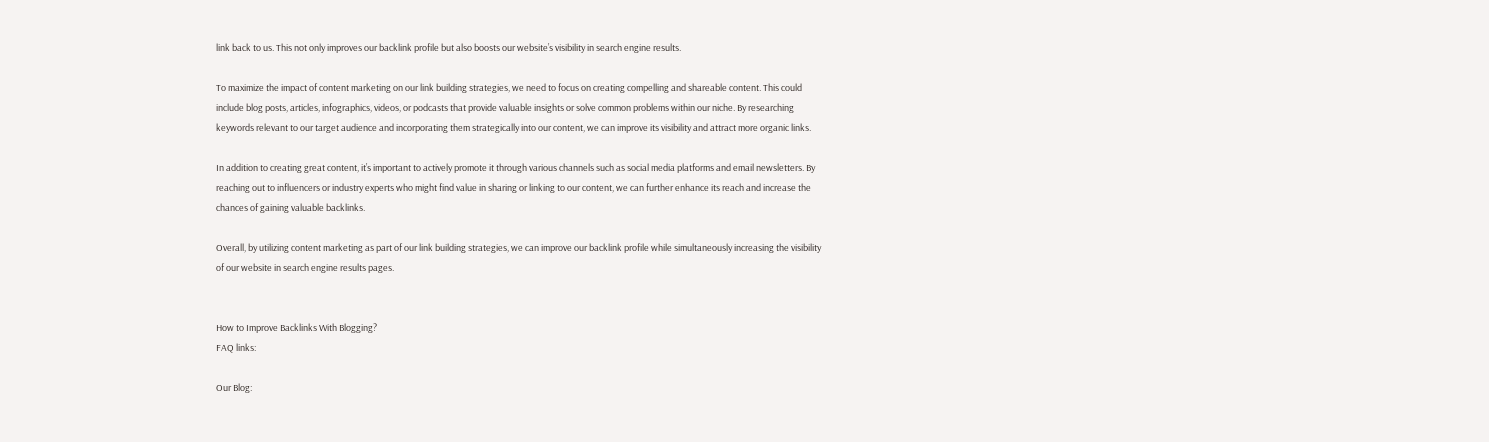link back to us. This not only improves our backlink profile but also boosts our website’s visibility in search engine results.

To maximize the impact of content marketing on our link building strategies, we need to focus on creating compelling and shareable content. This could include blog posts, articles, infographics, videos, or podcasts that provide valuable insights or solve common problems within our niche. By researching keywords relevant to our target audience and incorporating them strategically into our content, we can improve its visibility and attract more organic links.

In addition to creating great content, it’s important to actively promote it through various channels such as social media platforms and email newsletters. By reaching out to influencers or industry experts who might find value in sharing or linking to our content, we can further enhance its reach and increase the chances of gaining valuable backlinks.

Overall, by utilizing content marketing as part of our link building strategies, we can improve our backlink profile while simultaneously increasing the visibility of our website in search engine results pages.


How to Improve Backlinks With Blogging?
FAQ links:

Our Blog: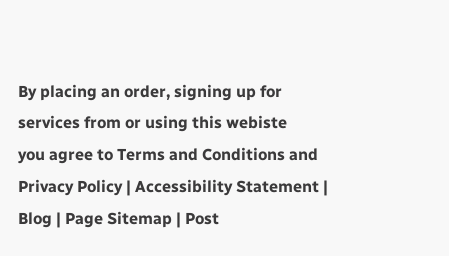By placing an order, signing up for services from or using this webiste
you agree to Terms and Conditions and Privacy Policy | Accessibility Statement | Blog | Page Sitemap | Post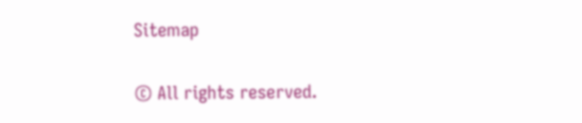Sitemap

© All rights reserved.